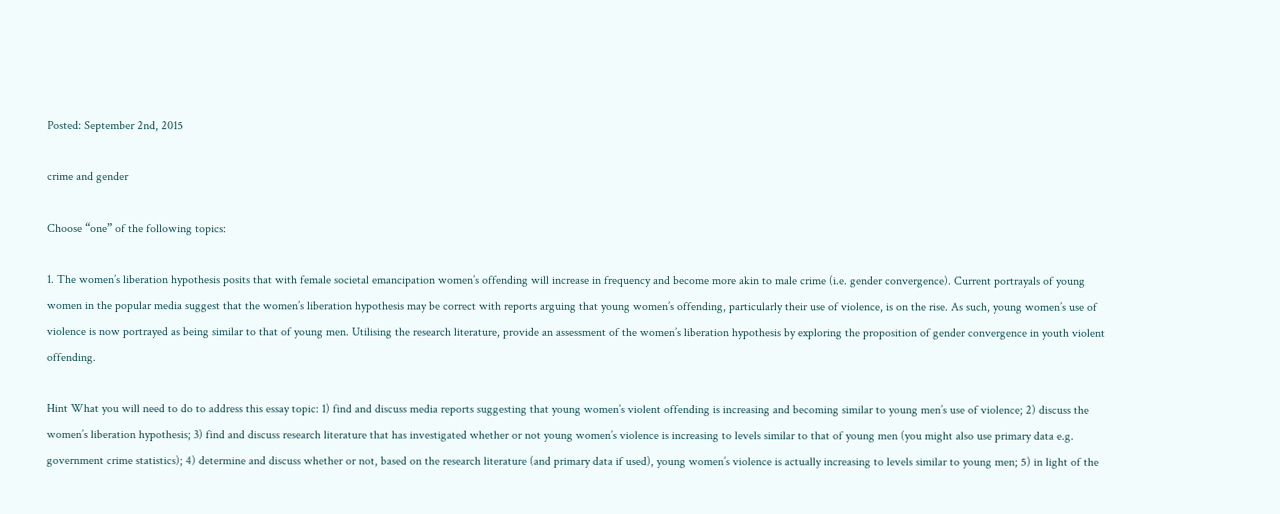Posted: September 2nd, 2015

crime and gender

Choose “one” of the following topics:

1. The women’s liberation hypothesis posits that with female societal emancipation women’s offending will increase in frequency and become more akin to male crime (i.e. gender convergence). Current portrayals of young women in the popular media suggest that the women’s liberation hypothesis may be correct with reports arguing that young women’s offending, particularly their use of violence, is on the rise. As such, young women’s use of violence is now portrayed as being similar to that of young men. Utilising the research literature, provide an assessment of the women’s liberation hypothesis by exploring the proposition of gender convergence in youth violent offending.

Hint What you will need to do to address this essay topic: 1) find and discuss media reports suggesting that young women’s violent offending is increasing and becoming similar to young men’s use of violence; 2) discuss the women’s liberation hypothesis; 3) find and discuss research literature that has investigated whether or not young women’s violence is increasing to levels similar to that of young men (you might also use primary data e.g. government crime statistics); 4) determine and discuss whether or not, based on the research literature (and primary data if used), young women’s violence is actually increasing to levels similar to young men; 5) in light of the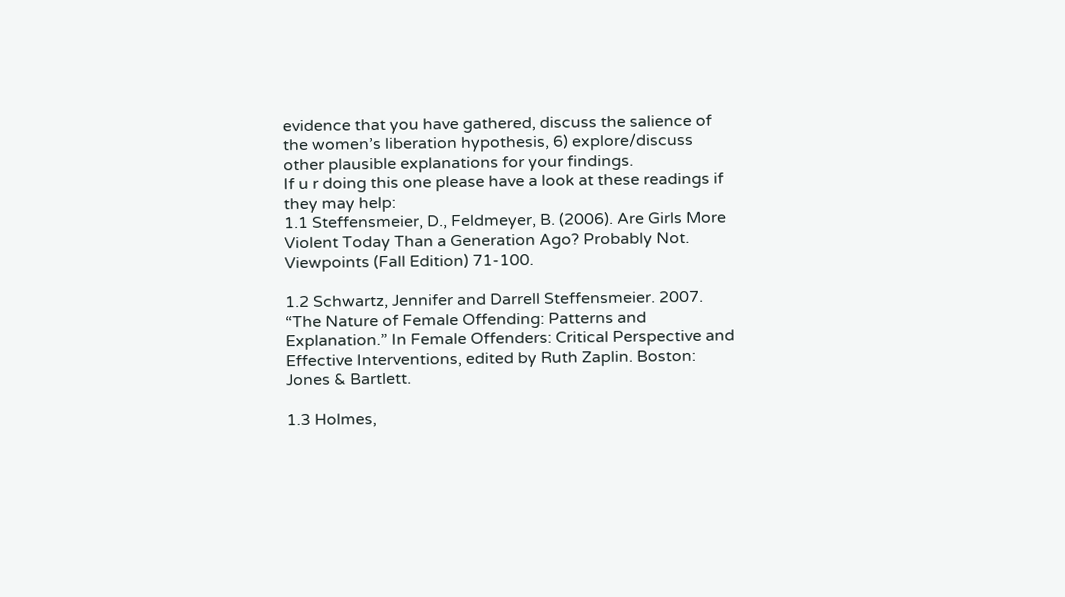evidence that you have gathered, discuss the salience of the women’s liberation hypothesis, 6) explore/discuss other plausible explanations for your findings.
If u r doing this one please have a look at these readings if they may help:
1.1 Steffensmeier, D., Feldmeyer, B. (2006). Are Girls More Violent Today Than a Generation Ago? Probably Not. Viewpoints (Fall Edition) 71-100.

1.2 Schwartz, Jennifer and Darrell Steffensmeier. 2007. “The Nature of Female Offending: Patterns and Explanation.” In Female Offenders: Critical Perspective and Effective Interventions, edited by Ruth Zaplin. Boston: Jones & Bartlett.

1.3 Holmes,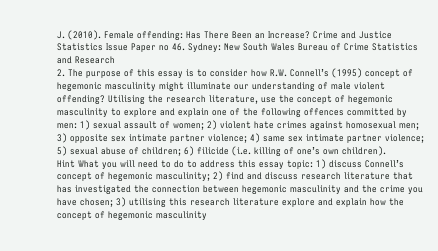J. (2010). Female offending: Has There Been an Increase? Crime and Justice Statistics Issue Paper no 46. Sydney: New South Wales Bureau of Crime Statistics and Research
2. The purpose of this essay is to consider how R.W. Connell’s (1995) concept of hegemonic masculinity might illuminate our understanding of male violent offending? Utilising the research literature, use the concept of hegemonic masculinity to explore and explain one of the following offences committed by men: 1) sexual assault of women; 2) violent hate crimes against homosexual men; 3) opposite sex intimate partner violence; 4) same sex intimate partner violence; 5) sexual abuse of children; 6) filicide (i.e. killing of one’s own children).
Hint What you will need to do to address this essay topic: 1) discuss Connell’s concept of hegemonic masculinity; 2) find and discuss research literature that has investigated the connection between hegemonic masculinity and the crime you have chosen; 3) utilising this research literature explore and explain how the concept of hegemonic masculinity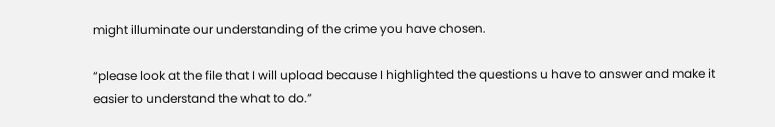might illuminate our understanding of the crime you have chosen.

“please look at the file that I will upload because I highlighted the questions u have to answer and make it easier to understand the what to do.”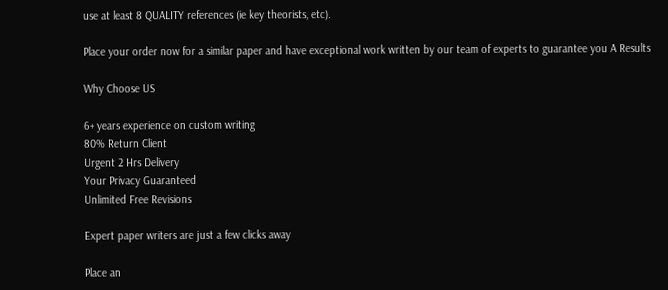use at least 8 QUALITY references (ie key theorists, etc).

Place your order now for a similar paper and have exceptional work written by our team of experts to guarantee you A Results

Why Choose US

6+ years experience on custom writing
80% Return Client
Urgent 2 Hrs Delivery
Your Privacy Guaranteed
Unlimited Free Revisions

Expert paper writers are just a few clicks away

Place an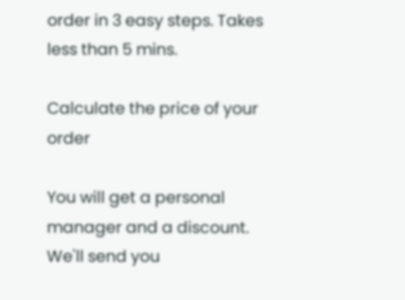order in 3 easy steps. Takes less than 5 mins.

Calculate the price of your order

You will get a personal manager and a discount.
We'll send you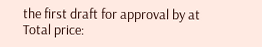the first draft for approval by at
Total price: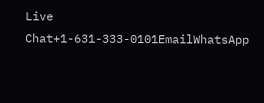Live Chat+1-631-333-0101EmailWhatsApp